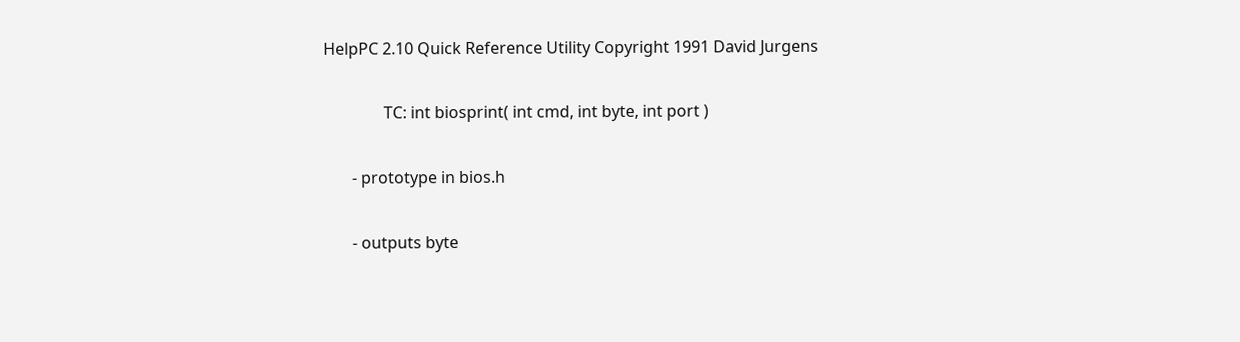HelpPC 2.10 Quick Reference Utility Copyright 1991 David Jurgens

               TC: int biosprint( int cmd, int byte, int port )

       - prototype in bios.h

       - outputs byte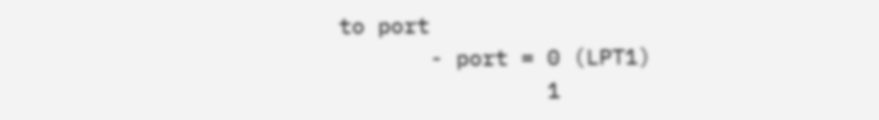to port
       - port = 0 (LPT1)
                1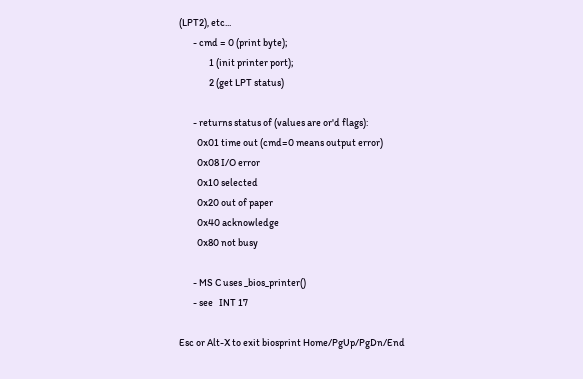(LPT2), etc...
       - cmd = 0 (print byte);
               1 (init printer port);
               2 (get LPT status)

       - returns status of (values are or'd flags):
         0x01 time out (cmd=0 means output error)
         0x08 I/O error
         0x10 selected
         0x20 out of paper
         0x40 acknowledge
         0x80 not busy

       - MS C uses _bios_printer()
       - see   INT 17

Esc or Alt-X to exit biosprint Home/PgUp/PgDn/End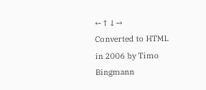←↑↓→
Converted to HTML in 2006 by Timo Bingmann